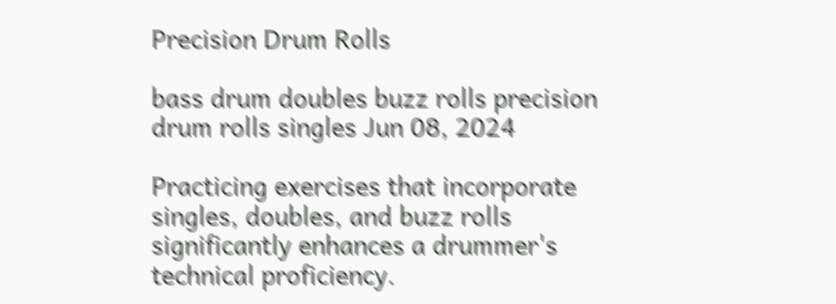Precision Drum Rolls

bass drum doubles buzz rolls precision drum rolls singles Jun 08, 2024

Practicing exercises that incorporate singles, doubles, and buzz rolls significantly enhances a drummer's technical proficiency.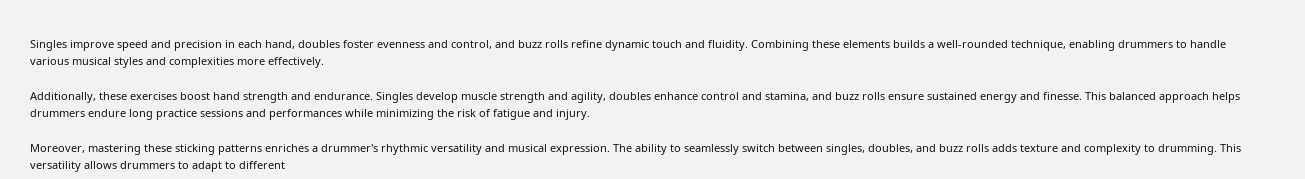Singles improve speed and precision in each hand, doubles foster evenness and control, and buzz rolls refine dynamic touch and fluidity. Combining these elements builds a well-rounded technique, enabling drummers to handle various musical styles and complexities more effectively.

Additionally, these exercises boost hand strength and endurance. Singles develop muscle strength and agility, doubles enhance control and stamina, and buzz rolls ensure sustained energy and finesse. This balanced approach helps drummers endure long practice sessions and performances while minimizing the risk of fatigue and injury.

Moreover, mastering these sticking patterns enriches a drummer's rhythmic versatility and musical expression. The ability to seamlessly switch between singles, doubles, and buzz rolls adds texture and complexity to drumming. This versatility allows drummers to adapt to different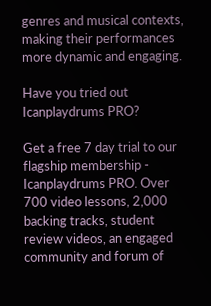genres and musical contexts, making their performances more dynamic and engaging.

Have you tried out Icanplaydrums PRO?

Get a free 7 day trial to our flagship membership - Icanplaydrums PRO. Over 700 video lessons, 2,000 backing tracks, student review videos, an engaged community and forum of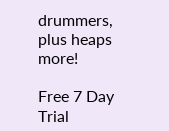drummers, plus heaps more!

Free 7 Day Trial